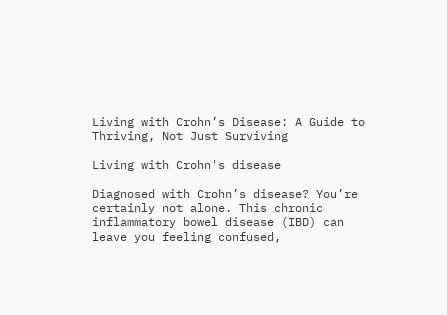Living with Crohn’s Disease: A Guide to Thriving, Not Just Surviving

Living with Crohn's disease

Diagnosed with Crohn’s disease? You’re certainly not alone. This chronic inflammatory bowel disease (IBD) can leave you feeling confused,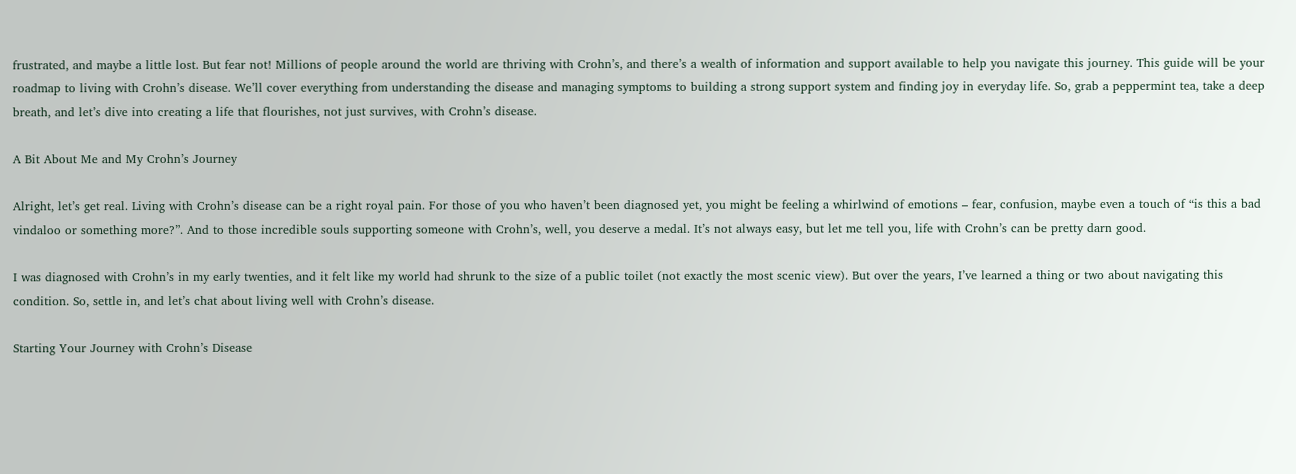frustrated, and maybe a little lost. But fear not! Millions of people around the world are thriving with Crohn’s, and there’s a wealth of information and support available to help you navigate this journey. This guide will be your roadmap to living with Crohn’s disease. We’ll cover everything from understanding the disease and managing symptoms to building a strong support system and finding joy in everyday life. So, grab a peppermint tea, take a deep breath, and let’s dive into creating a life that flourishes, not just survives, with Crohn’s disease.

A Bit About Me and My Crohn’s Journey

Alright, let’s get real. Living with Crohn’s disease can be a right royal pain. For those of you who haven’t been diagnosed yet, you might be feeling a whirlwind of emotions – fear, confusion, maybe even a touch of “is this a bad vindaloo or something more?”. And to those incredible souls supporting someone with Crohn’s, well, you deserve a medal. It’s not always easy, but let me tell you, life with Crohn’s can be pretty darn good.

I was diagnosed with Crohn’s in my early twenties, and it felt like my world had shrunk to the size of a public toilet (not exactly the most scenic view). But over the years, I’ve learned a thing or two about navigating this condition. So, settle in, and let’s chat about living well with Crohn’s disease.

Starting Your Journey with Crohn’s Disease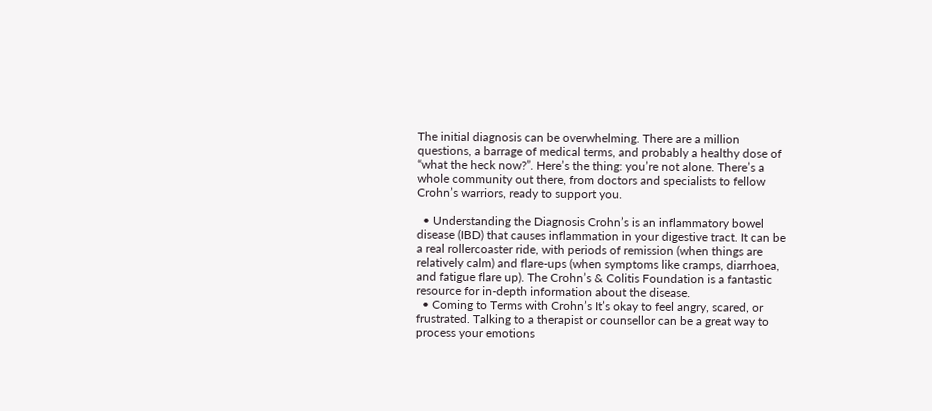The initial diagnosis can be overwhelming. There are a million questions, a barrage of medical terms, and probably a healthy dose of “what the heck now?”. Here’s the thing: you’re not alone. There’s a whole community out there, from doctors and specialists to fellow Crohn’s warriors, ready to support you.

  • Understanding the Diagnosis Crohn’s is an inflammatory bowel disease (IBD) that causes inflammation in your digestive tract. It can be a real rollercoaster ride, with periods of remission (when things are relatively calm) and flare-ups (when symptoms like cramps, diarrhoea, and fatigue flare up). The Crohn’s & Colitis Foundation is a fantastic resource for in-depth information about the disease.
  • Coming to Terms with Crohn’s It’s okay to feel angry, scared, or frustrated. Talking to a therapist or counsellor can be a great way to process your emotions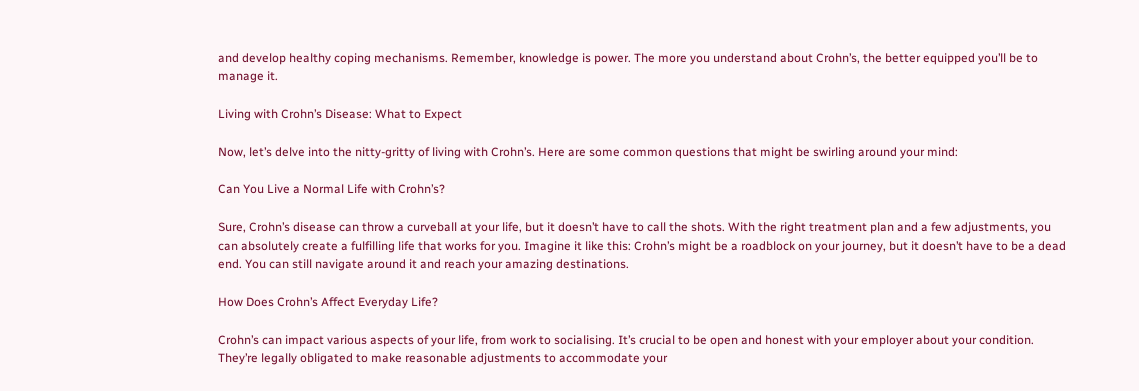and develop healthy coping mechanisms. Remember, knowledge is power. The more you understand about Crohn’s, the better equipped you’ll be to manage it.

Living with Crohn’s Disease: What to Expect

Now, let’s delve into the nitty-gritty of living with Crohn’s. Here are some common questions that might be swirling around your mind:

Can You Live a Normal Life with Crohn’s?

Sure, Crohn’s disease can throw a curveball at your life, but it doesn’t have to call the shots. With the right treatment plan and a few adjustments, you can absolutely create a fulfilling life that works for you. Imagine it like this: Crohn’s might be a roadblock on your journey, but it doesn’t have to be a dead end. You can still navigate around it and reach your amazing destinations.

How Does Crohn’s Affect Everyday Life?

Crohn’s can impact various aspects of your life, from work to socialising. It’s crucial to be open and honest with your employer about your condition. They’re legally obligated to make reasonable adjustments to accommodate your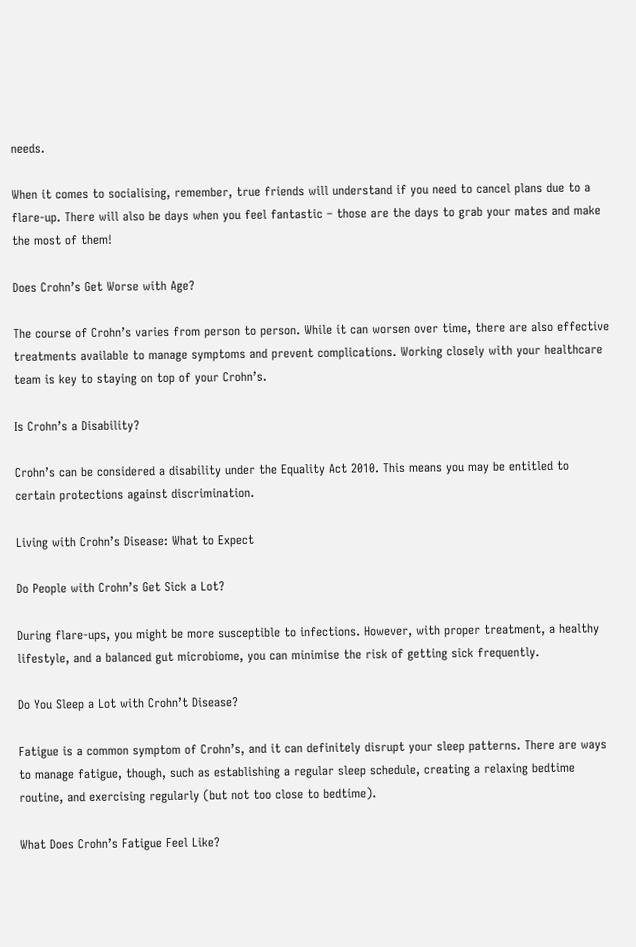needs.

When it comes to socialising, remember, true friends will understand if you need to cancel plans due to a flare-up. There will also be days when you feel fantastic – those are the days to grab your mates and make the most of them!

Does Crohn’s Get Worse with Age?

The course of Crohn’s varies from person to person. While it can worsen over time, there are also effective treatments available to manage symptoms and prevent complications. Working closely with your healthcare team is key to staying on top of your Crohn’s.

Is Crohn’s a Disability?

Crohn’s can be considered a disability under the Equality Act 2010. This means you may be entitled to certain protections against discrimination.

Living with Crohn’s Disease: What to Expect

Do People with Crohn’s Get Sick a Lot?

During flare-ups, you might be more susceptible to infections. However, with proper treatment, a healthy lifestyle, and a balanced gut microbiome, you can minimise the risk of getting sick frequently.

Do You Sleep a Lot with Crohn’t Disease?

Fatigue is a common symptom of Crohn’s, and it can definitely disrupt your sleep patterns. There are ways to manage fatigue, though, such as establishing a regular sleep schedule, creating a relaxing bedtime routine, and exercising regularly (but not too close to bedtime).

What Does Crohn’s Fatigue Feel Like?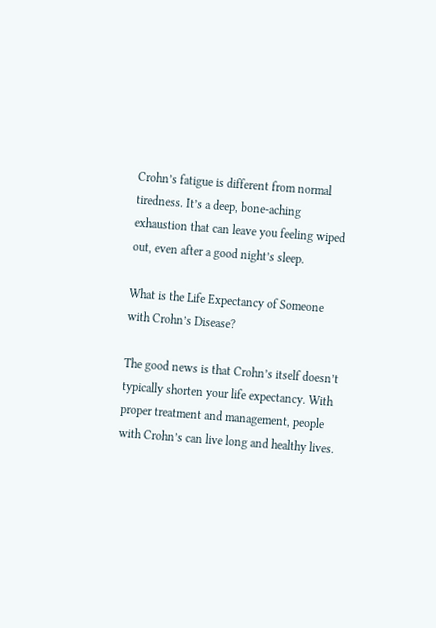Crohn’s fatigue is different from normal tiredness. It’s a deep, bone-aching exhaustion that can leave you feeling wiped out, even after a good night’s sleep.

What is the Life Expectancy of Someone with Crohn’s Disease?

The good news is that Crohn’s itself doesn’t typically shorten your life expectancy. With proper treatment and management, people with Crohn’s can live long and healthy lives.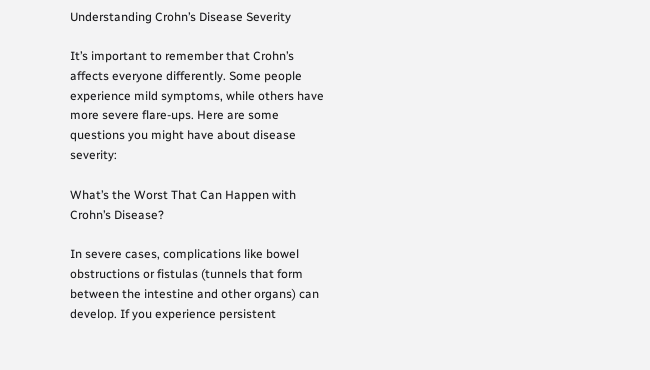Understanding Crohn’s Disease Severity

It’s important to remember that Crohn’s affects everyone differently. Some people experience mild symptoms, while others have more severe flare-ups. Here are some questions you might have about disease severity:

What’s the Worst That Can Happen with Crohn’s Disease?

In severe cases, complications like bowel obstructions or fistulas (tunnels that form between the intestine and other organs) can develop. If you experience persistent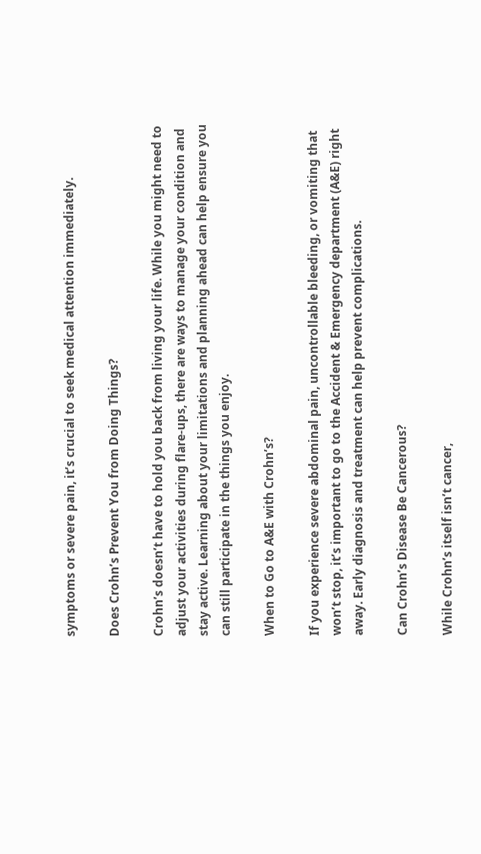symptoms or severe pain, it’s crucial to seek medical attention immediately.

Does Crohn’s Prevent You from Doing Things?

Crohn’s doesn’t have to hold you back from living your life. While you might need to adjust your activities during flare-ups, there are ways to manage your condition and stay active. Learning about your limitations and planning ahead can help ensure you can still participate in the things you enjoy.

When to Go to A&E with Crohn’s?

If you experience severe abdominal pain, uncontrollable bleeding, or vomiting that won’t stop, it’s important to go to the Accident & Emergency department (A&E) right away. Early diagnosis and treatment can help prevent complications.

Can Crohn’s Disease Be Cancerous?

While Crohn’s itself isn’t cancer,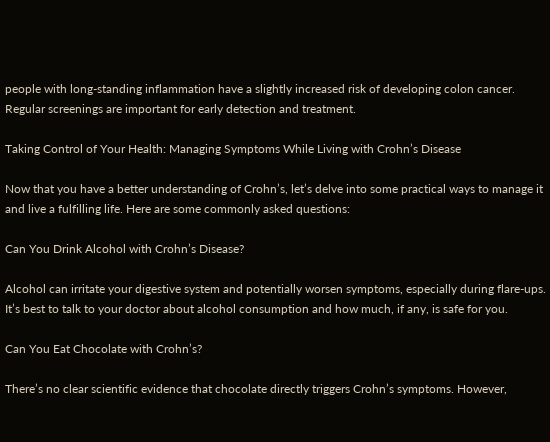people with long-standing inflammation have a slightly increased risk of developing colon cancer. Regular screenings are important for early detection and treatment.

Taking Control of Your Health: Managing Symptoms While Living with Crohn’s Disease

Now that you have a better understanding of Crohn’s, let’s delve into some practical ways to manage it and live a fulfilling life. Here are some commonly asked questions:

Can You Drink Alcohol with Crohn’s Disease?

Alcohol can irritate your digestive system and potentially worsen symptoms, especially during flare-ups. It’s best to talk to your doctor about alcohol consumption and how much, if any, is safe for you.

Can You Eat Chocolate with Crohn’s?

There’s no clear scientific evidence that chocolate directly triggers Crohn’s symptoms. However,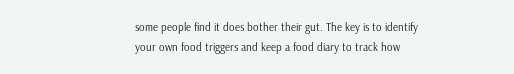some people find it does bother their gut. The key is to identify your own food triggers and keep a food diary to track how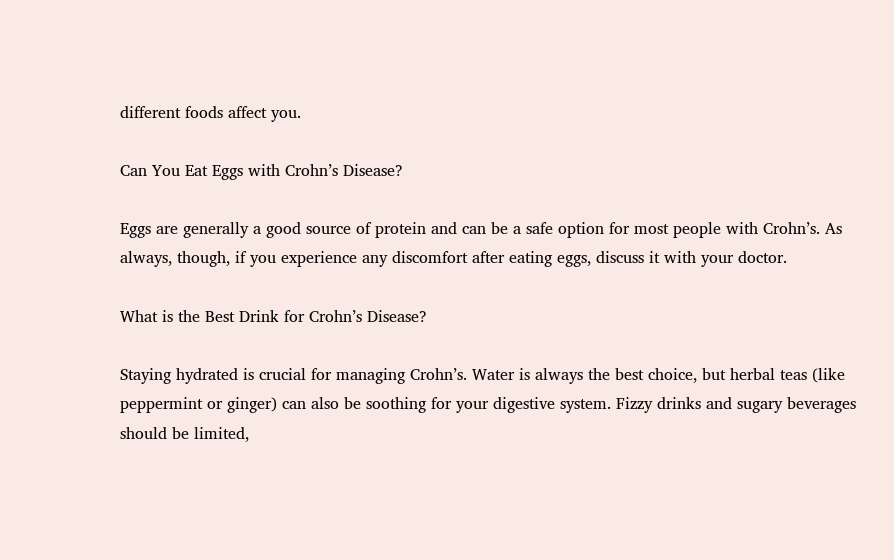different foods affect you.

Can You Eat Eggs with Crohn’s Disease?

Eggs are generally a good source of protein and can be a safe option for most people with Crohn’s. As always, though, if you experience any discomfort after eating eggs, discuss it with your doctor.

What is the Best Drink for Crohn’s Disease?

Staying hydrated is crucial for managing Crohn’s. Water is always the best choice, but herbal teas (like peppermint or ginger) can also be soothing for your digestive system. Fizzy drinks and sugary beverages should be limited,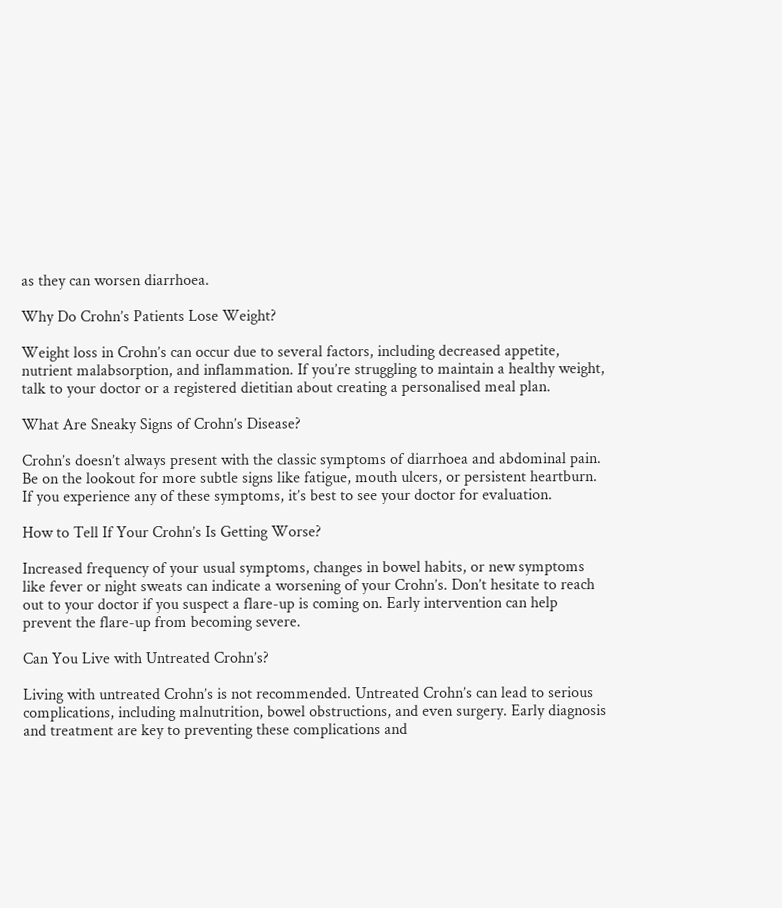as they can worsen diarrhoea.

Why Do Crohn’s Patients Lose Weight?

Weight loss in Crohn’s can occur due to several factors, including decreased appetite, nutrient malabsorption, and inflammation. If you’re struggling to maintain a healthy weight, talk to your doctor or a registered dietitian about creating a personalised meal plan.

What Are Sneaky Signs of Crohn’s Disease?

Crohn’s doesn’t always present with the classic symptoms of diarrhoea and abdominal pain. Be on the lookout for more subtle signs like fatigue, mouth ulcers, or persistent heartburn. If you experience any of these symptoms, it’s best to see your doctor for evaluation.

How to Tell If Your Crohn’s Is Getting Worse?

Increased frequency of your usual symptoms, changes in bowel habits, or new symptoms like fever or night sweats can indicate a worsening of your Crohn’s. Don’t hesitate to reach out to your doctor if you suspect a flare-up is coming on. Early intervention can help prevent the flare-up from becoming severe.

Can You Live with Untreated Crohn’s?

Living with untreated Crohn’s is not recommended. Untreated Crohn’s can lead to serious complications, including malnutrition, bowel obstructions, and even surgery. Early diagnosis and treatment are key to preventing these complications and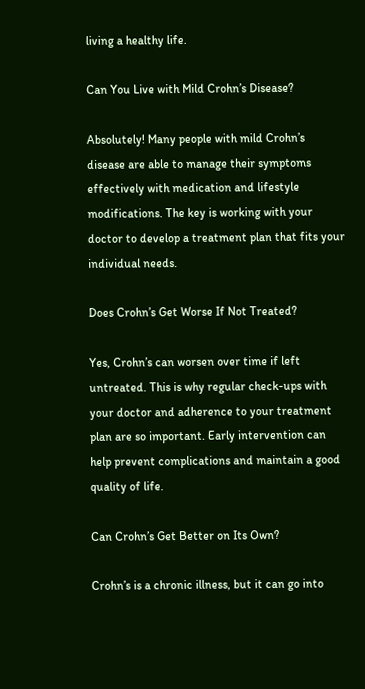living a healthy life.

Can You Live with Mild Crohn’s Disease?

Absolutely! Many people with mild Crohn’s disease are able to manage their symptoms effectively with medication and lifestyle modifications. The key is working with your doctor to develop a treatment plan that fits your individual needs.

Does Crohn’s Get Worse If Not Treated?

Yes, Crohn’s can worsen over time if left untreated. This is why regular check-ups with your doctor and adherence to your treatment plan are so important. Early intervention can help prevent complications and maintain a good quality of life.

Can Crohn’s Get Better on Its Own?

Crohn’s is a chronic illness, but it can go into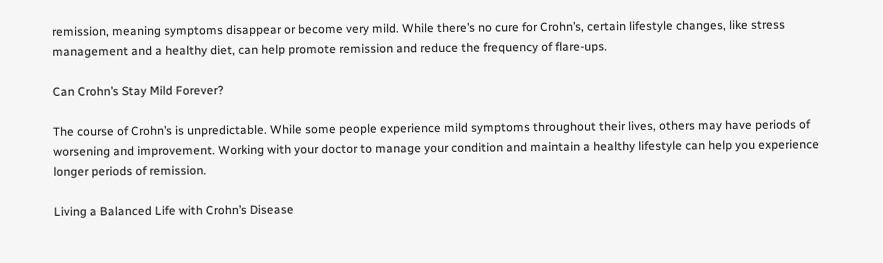remission, meaning symptoms disappear or become very mild. While there’s no cure for Crohn’s, certain lifestyle changes, like stress management and a healthy diet, can help promote remission and reduce the frequency of flare-ups.

Can Crohn’s Stay Mild Forever?

The course of Crohn’s is unpredictable. While some people experience mild symptoms throughout their lives, others may have periods of worsening and improvement. Working with your doctor to manage your condition and maintain a healthy lifestyle can help you experience longer periods of remission.

Living a Balanced Life with Crohn’s Disease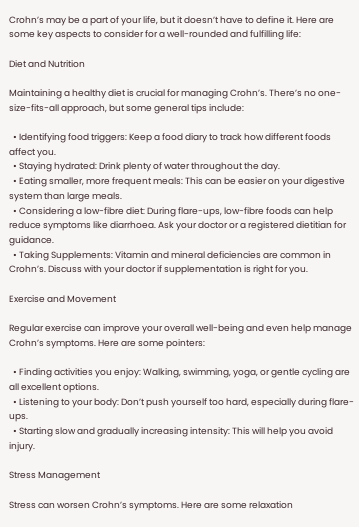Crohn’s may be a part of your life, but it doesn’t have to define it. Here are some key aspects to consider for a well-rounded and fulfilling life:

Diet and Nutrition

Maintaining a healthy diet is crucial for managing Crohn’s. There’s no one-size-fits-all approach, but some general tips include:

  • Identifying food triggers: Keep a food diary to track how different foods affect you.
  • Staying hydrated: Drink plenty of water throughout the day.
  • Eating smaller, more frequent meals: This can be easier on your digestive system than large meals.
  • Considering a low-fibre diet: During flare-ups, low-fibre foods can help reduce symptoms like diarrhoea. Ask your doctor or a registered dietitian for guidance.
  • Taking Supplements: Vitamin and mineral deficiencies are common in Crohn’s. Discuss with your doctor if supplementation is right for you.

Exercise and Movement

Regular exercise can improve your overall well-being and even help manage Crohn’s symptoms. Here are some pointers:

  • Finding activities you enjoy: Walking, swimming, yoga, or gentle cycling are all excellent options.
  • Listening to your body: Don’t push yourself too hard, especially during flare-ups.
  • Starting slow and gradually increasing intensity: This will help you avoid injury.

Stress Management

Stress can worsen Crohn’s symptoms. Here are some relaxation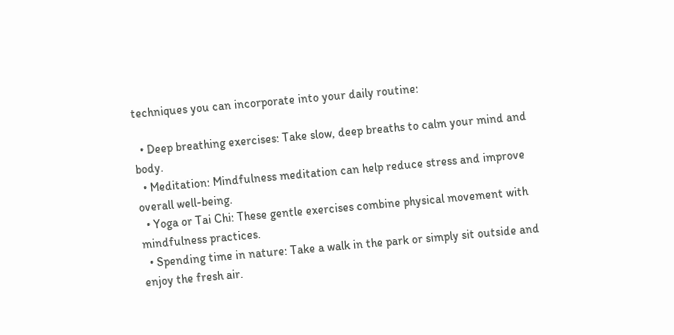techniques you can incorporate into your daily routine:

  • Deep breathing exercises: Take slow, deep breaths to calm your mind and body.
  • Meditation: Mindfulness meditation can help reduce stress and improve overall well-being.
  • Yoga or Tai Chi: These gentle exercises combine physical movement with mindfulness practices.
  • Spending time in nature: Take a walk in the park or simply sit outside and enjoy the fresh air.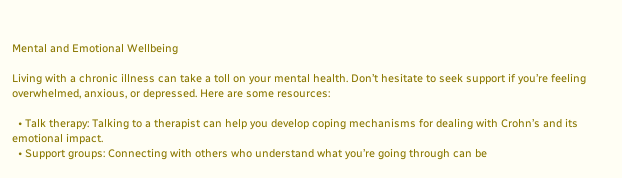Mental and Emotional Wellbeing

Living with a chronic illness can take a toll on your mental health. Don’t hesitate to seek support if you’re feeling overwhelmed, anxious, or depressed. Here are some resources:

  • Talk therapy: Talking to a therapist can help you develop coping mechanisms for dealing with Crohn’s and its emotional impact.
  • Support groups: Connecting with others who understand what you’re going through can be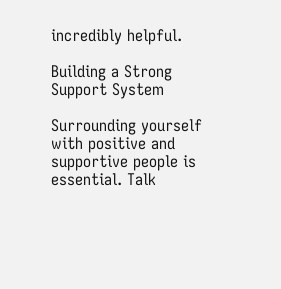incredibly helpful.

Building a Strong Support System

Surrounding yourself with positive and supportive people is essential. Talk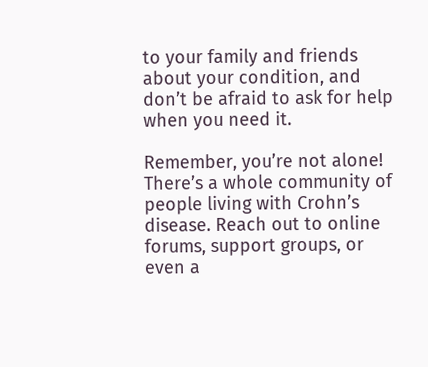to your family and friends about your condition, and don’t be afraid to ask for help when you need it.

Remember, you’re not alone! There’s a whole community of people living with Crohn’s disease. Reach out to online forums, support groups, or even a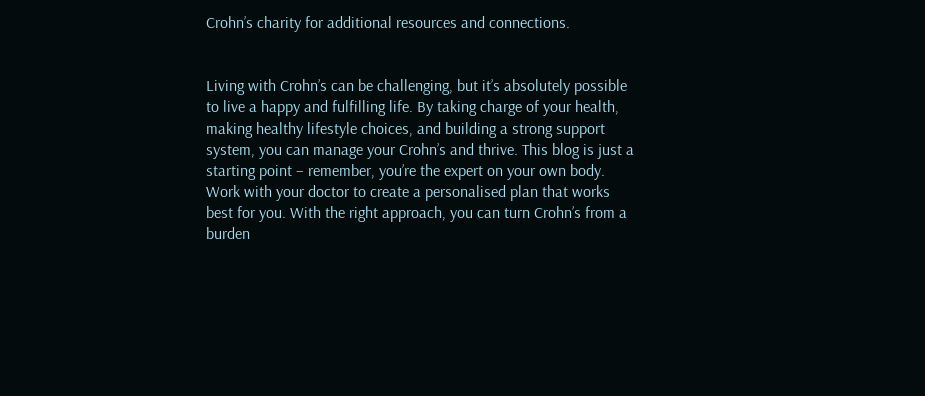Crohn’s charity for additional resources and connections.


Living with Crohn’s can be challenging, but it’s absolutely possible to live a happy and fulfilling life. By taking charge of your health, making healthy lifestyle choices, and building a strong support system, you can manage your Crohn’s and thrive. This blog is just a starting point – remember, you’re the expert on your own body. Work with your doctor to create a personalised plan that works best for you. With the right approach, you can turn Crohn’s from a burden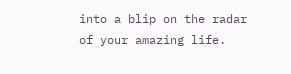into a blip on the radar of your amazing life.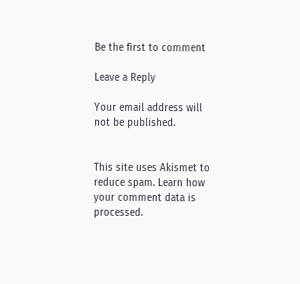Be the first to comment

Leave a Reply

Your email address will not be published.


This site uses Akismet to reduce spam. Learn how your comment data is processed.